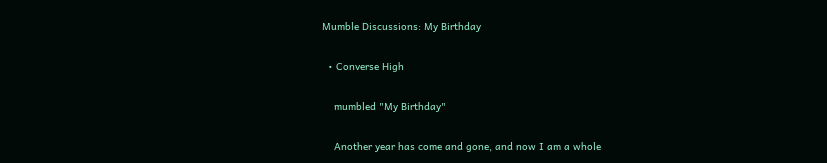Mumble Discussions: My Birthday

  • Converse High

    mumbled "My Birthday"

    Another year has come and gone, and now I am a whole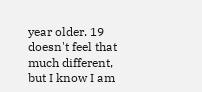year older. 19 doesn't feel that much different, but I know I am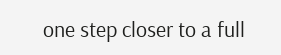one step closer to a full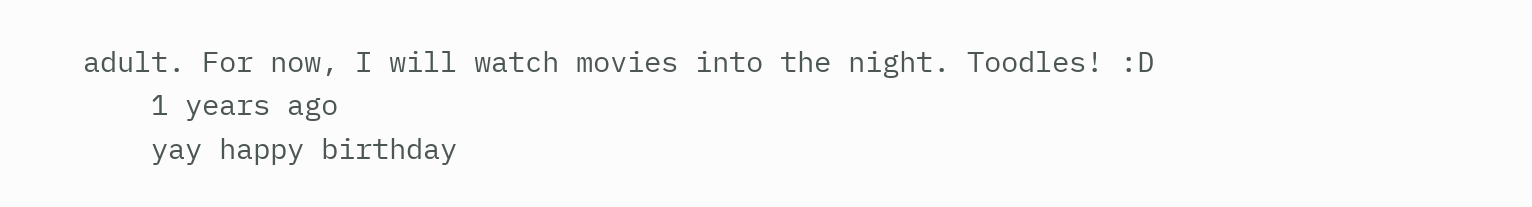adult. For now, I will watch movies into the night. Toodles! :D
    1 years ago
    yay happy birthday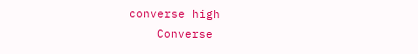converse high
    Converse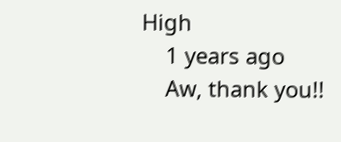High
    1 years ago
    Aw, thank you!!